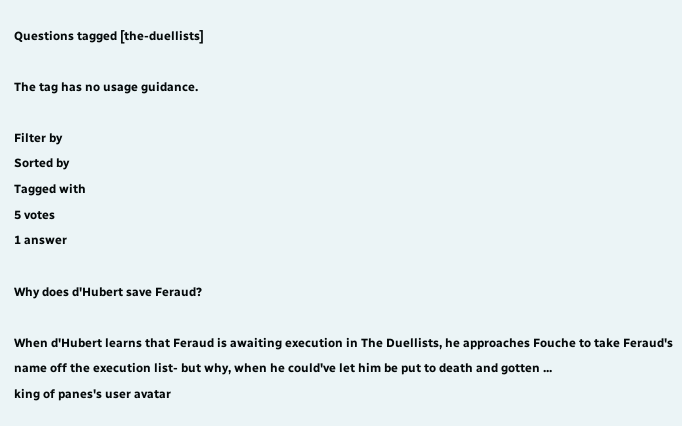Questions tagged [the-duellists]

The tag has no usage guidance.

Filter by
Sorted by
Tagged with
5 votes
1 answer

Why does d'Hubert save Feraud?

When d'Hubert learns that Feraud is awaiting execution in The Duellists, he approaches Fouche to take Feraud's name off the execution list- but why, when he could've let him be put to death and gotten ...
king of panes's user avatar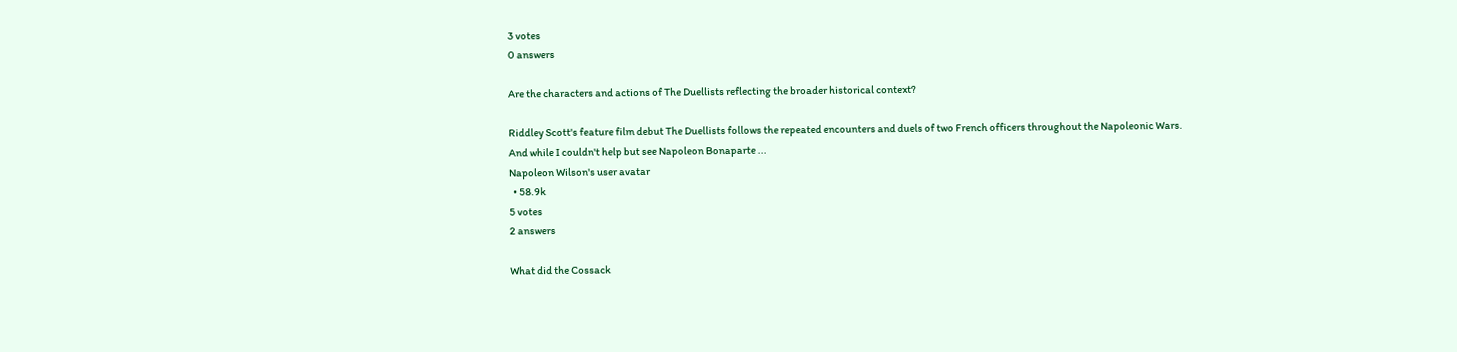3 votes
0 answers

Are the characters and actions of The Duellists reflecting the broader historical context?

Riddley Scott's feature film debut The Duellists follows the repeated encounters and duels of two French officers throughout the Napoleonic Wars. And while I couldn't help but see Napoleon Bonaparte ...
Napoleon Wilson's user avatar
  • 58.9k
5 votes
2 answers

What did the Cossack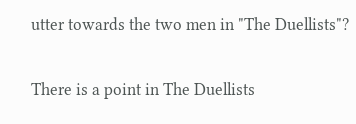utter towards the two men in "The Duellists"?

There is a point in The Duellists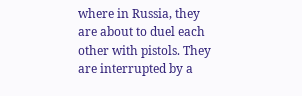where in Russia, they are about to duel each other with pistols. They are interrupted by a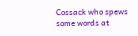Cossack who spews some words at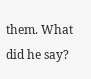them. What did he say?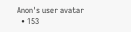Anon's user avatar
  • 153